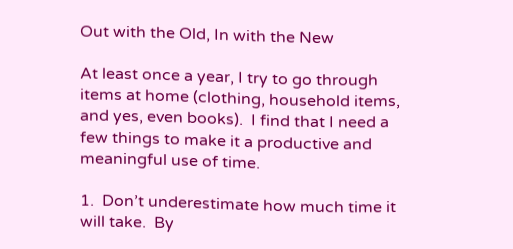Out with the Old, In with the New

At least once a year, I try to go through items at home (clothing, household items, and yes, even books).  I find that I need a few things to make it a productive and meaningful use of time.

1.  Don’t underestimate how much time it will take.  By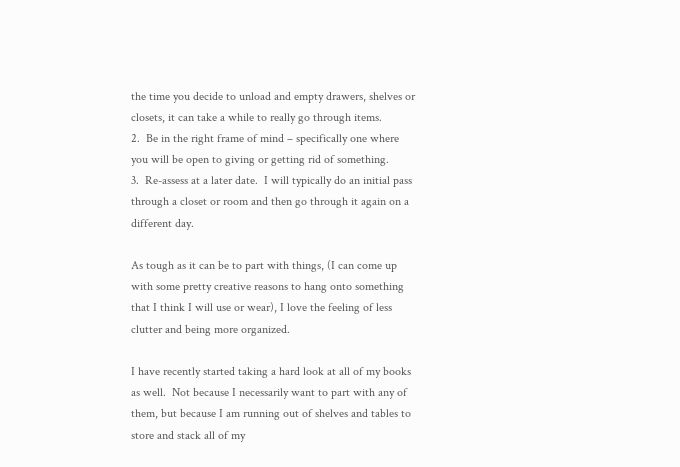the time you decide to unload and empty drawers, shelves or closets, it can take a while to really go through items.
2.  Be in the right frame of mind – specifically one where you will be open to giving or getting rid of something.
3.  Re-assess at a later date.  I will typically do an initial pass through a closet or room and then go through it again on a different day.

As tough as it can be to part with things, (I can come up with some pretty creative reasons to hang onto something that I think I will use or wear), I love the feeling of less clutter and being more organized.

I have recently started taking a hard look at all of my books as well.  Not because I necessarily want to part with any of them, but because I am running out of shelves and tables to store and stack all of my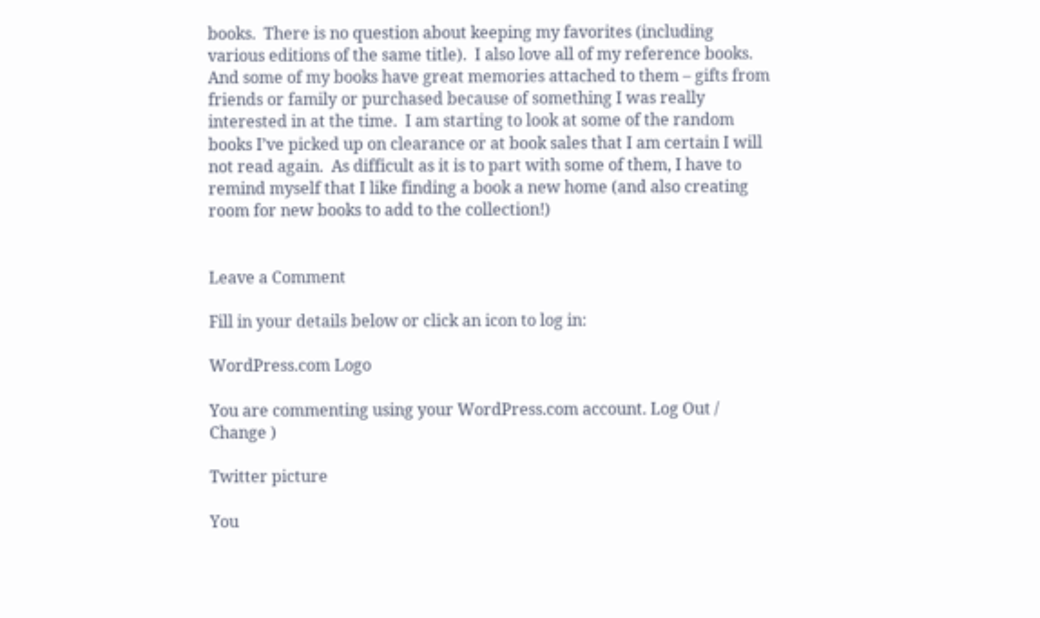books.  There is no question about keeping my favorites (including various editions of the same title).  I also love all of my reference books.  And some of my books have great memories attached to them – gifts from friends or family or purchased because of something I was really interested in at the time.  I am starting to look at some of the random books I’ve picked up on clearance or at book sales that I am certain I will not read again.  As difficult as it is to part with some of them, I have to remind myself that I like finding a book a new home (and also creating room for new books to add to the collection!)


Leave a Comment

Fill in your details below or click an icon to log in:

WordPress.com Logo

You are commenting using your WordPress.com account. Log Out / Change )

Twitter picture

You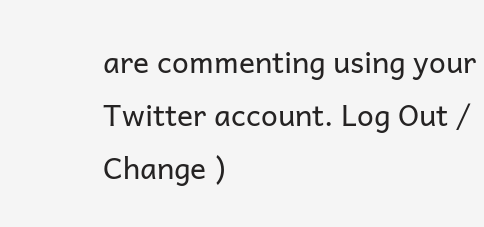are commenting using your Twitter account. Log Out / Change )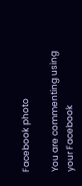Facebook photo

You are commenting using your Facebook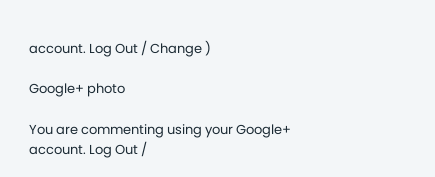account. Log Out / Change )

Google+ photo

You are commenting using your Google+ account. Log Out /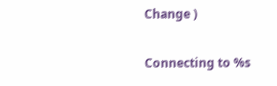Change )

Connecting to %s